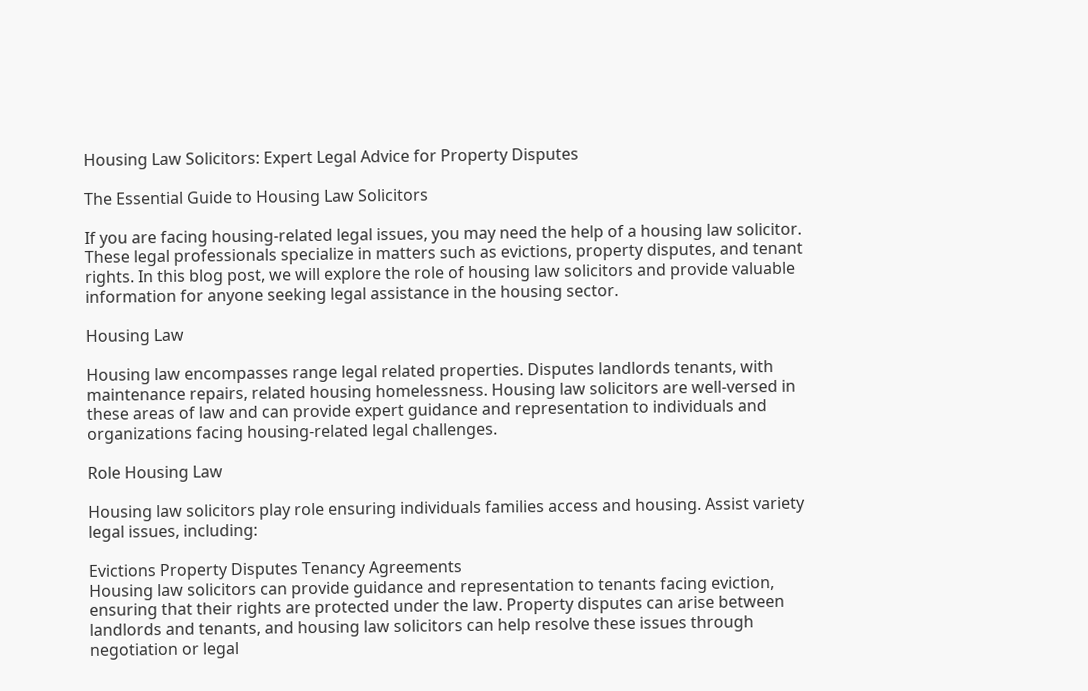Housing Law Solicitors: Expert Legal Advice for Property Disputes

The Essential Guide to Housing Law Solicitors

If you are facing housing-related legal issues, you may need the help of a housing law solicitor. These legal professionals specialize in matters such as evictions, property disputes, and tenant rights. In this blog post, we will explore the role of housing law solicitors and provide valuable information for anyone seeking legal assistance in the housing sector.

Housing Law

Housing law encompasses range legal related properties. Disputes landlords tenants, with maintenance repairs, related housing homelessness. Housing law solicitors are well-versed in these areas of law and can provide expert guidance and representation to individuals and organizations facing housing-related legal challenges.

Role Housing Law

Housing law solicitors play role ensuring individuals families access and housing. Assist variety legal issues, including:

Evictions Property Disputes Tenancy Agreements
Housing law solicitors can provide guidance and representation to tenants facing eviction, ensuring that their rights are protected under the law. Property disputes can arise between landlords and tenants, and housing law solicitors can help resolve these issues through negotiation or legal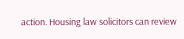action. Housing law solicitors can review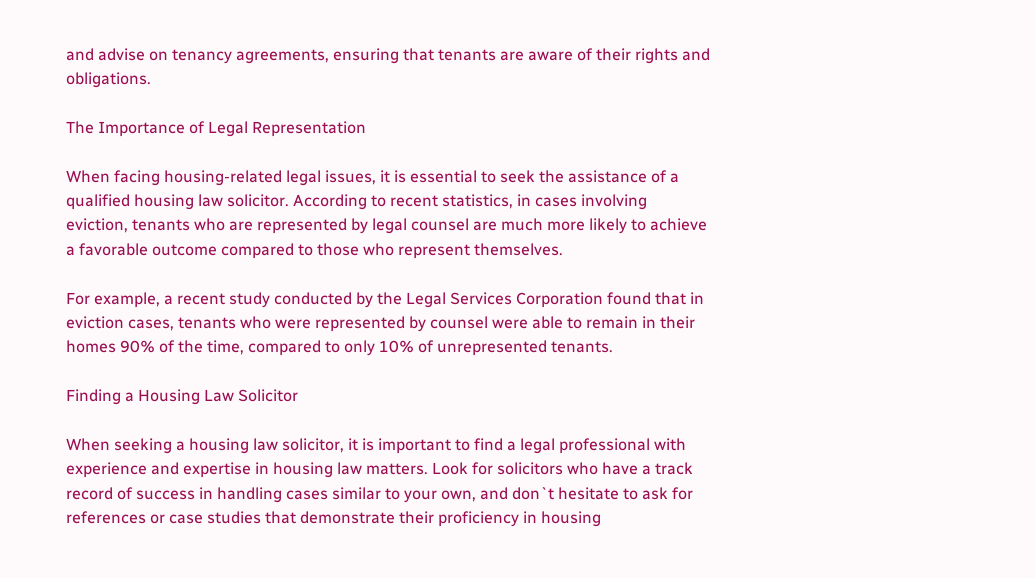and advise on tenancy agreements, ensuring that tenants are aware of their rights and obligations.

The Importance of Legal Representation

When facing housing-related legal issues, it is essential to seek the assistance of a qualified housing law solicitor. According to recent statistics, in cases involving eviction, tenants who are represented by legal counsel are much more likely to achieve a favorable outcome compared to those who represent themselves.

For example, a recent study conducted by the Legal Services Corporation found that in eviction cases, tenants who were represented by counsel were able to remain in their homes 90% of the time, compared to only 10% of unrepresented tenants.

Finding a Housing Law Solicitor

When seeking a housing law solicitor, it is important to find a legal professional with experience and expertise in housing law matters. Look for solicitors who have a track record of success in handling cases similar to your own, and don`t hesitate to ask for references or case studies that demonstrate their proficiency in housing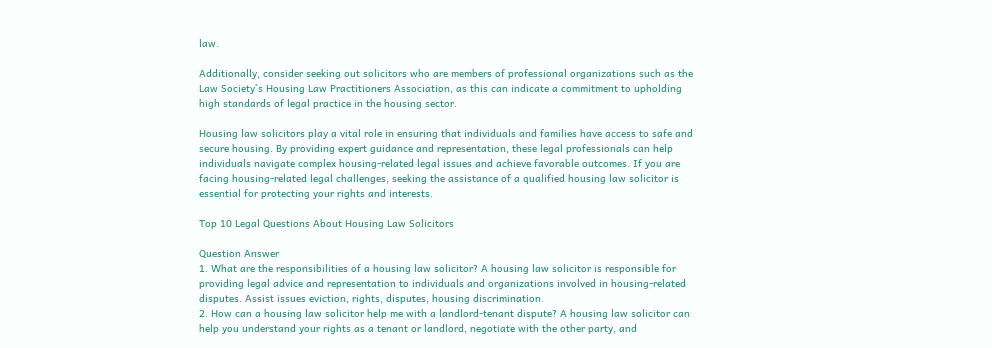law.

Additionally, consider seeking out solicitors who are members of professional organizations such as the Law Society`s Housing Law Practitioners Association, as this can indicate a commitment to upholding high standards of legal practice in the housing sector.

Housing law solicitors play a vital role in ensuring that individuals and families have access to safe and secure housing. By providing expert guidance and representation, these legal professionals can help individuals navigate complex housing-related legal issues and achieve favorable outcomes. If you are facing housing-related legal challenges, seeking the assistance of a qualified housing law solicitor is essential for protecting your rights and interests.

Top 10 Legal Questions About Housing Law Solicitors

Question Answer
1. What are the responsibilities of a housing law solicitor? A housing law solicitor is responsible for providing legal advice and representation to individuals and organizations involved in housing-related disputes. Assist issues eviction, rights, disputes, housing discrimination.
2. How can a housing law solicitor help me with a landlord-tenant dispute? A housing law solicitor can help you understand your rights as a tenant or landlord, negotiate with the other party, and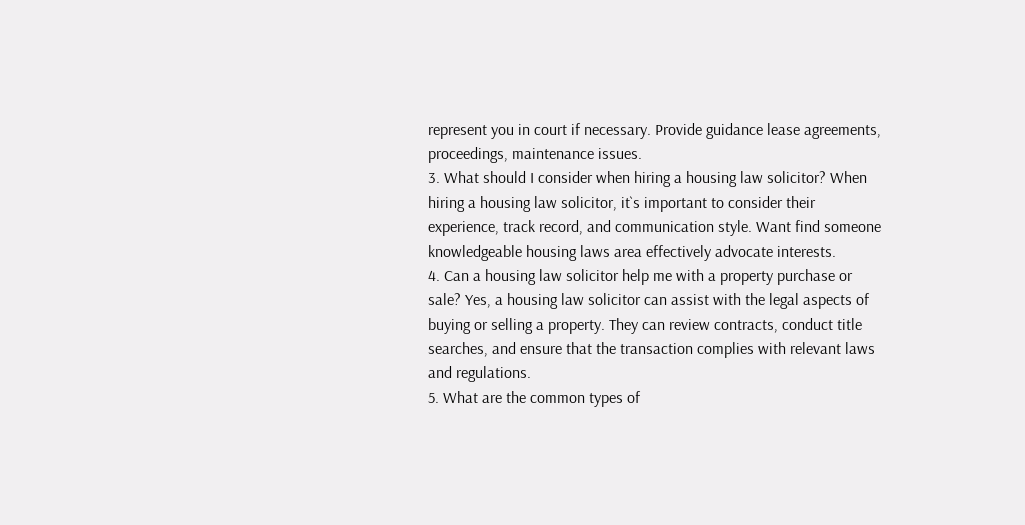represent you in court if necessary. Provide guidance lease agreements, proceedings, maintenance issues.
3. What should I consider when hiring a housing law solicitor? When hiring a housing law solicitor, it`s important to consider their experience, track record, and communication style. Want find someone knowledgeable housing laws area effectively advocate interests.
4. Can a housing law solicitor help me with a property purchase or sale? Yes, a housing law solicitor can assist with the legal aspects of buying or selling a property. They can review contracts, conduct title searches, and ensure that the transaction complies with relevant laws and regulations.
5. What are the common types of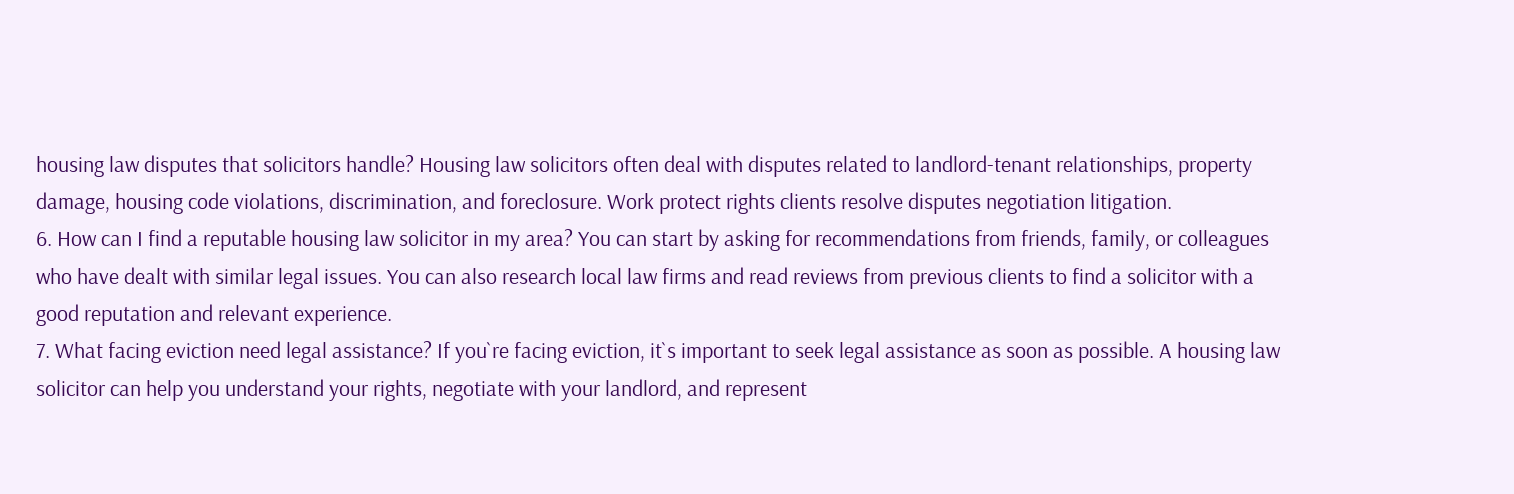housing law disputes that solicitors handle? Housing law solicitors often deal with disputes related to landlord-tenant relationships, property damage, housing code violations, discrimination, and foreclosure. Work protect rights clients resolve disputes negotiation litigation.
6. How can I find a reputable housing law solicitor in my area? You can start by asking for recommendations from friends, family, or colleagues who have dealt with similar legal issues. You can also research local law firms and read reviews from previous clients to find a solicitor with a good reputation and relevant experience.
7. What facing eviction need legal assistance? If you`re facing eviction, it`s important to seek legal assistance as soon as possible. A housing law solicitor can help you understand your rights, negotiate with your landlord, and represent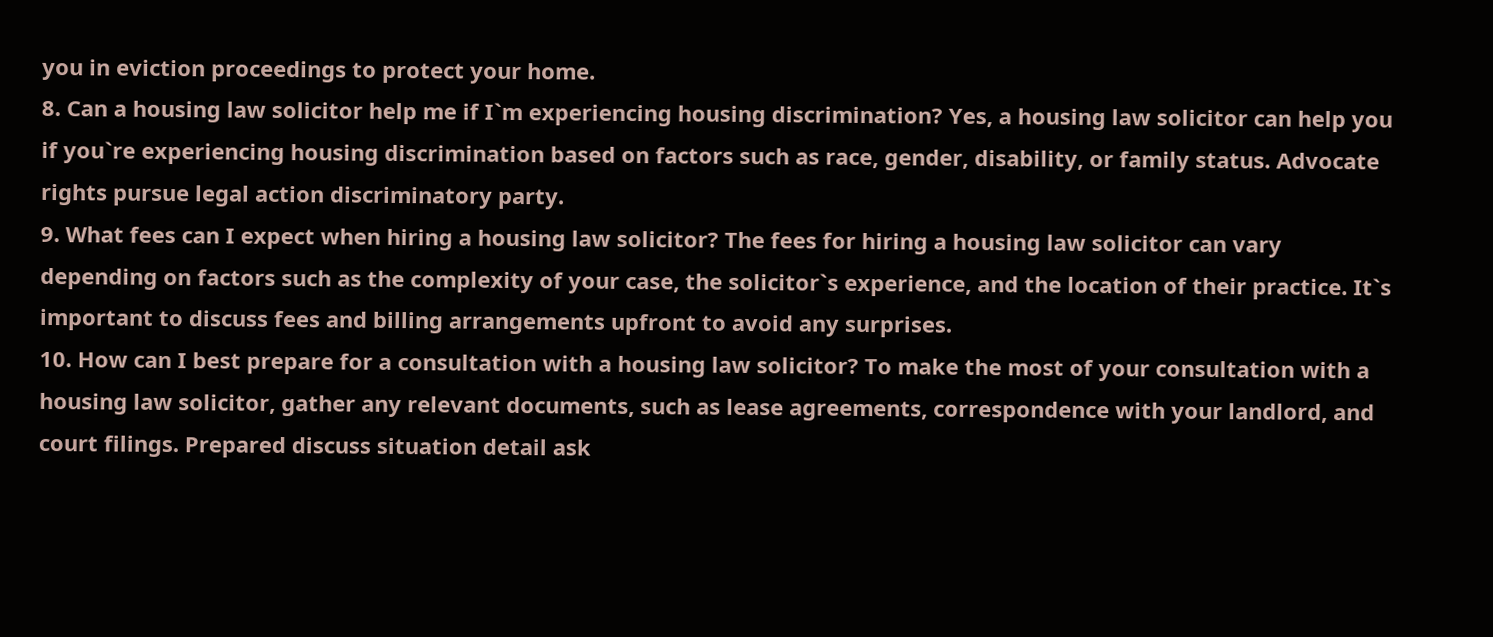you in eviction proceedings to protect your home.
8. Can a housing law solicitor help me if I`m experiencing housing discrimination? Yes, a housing law solicitor can help you if you`re experiencing housing discrimination based on factors such as race, gender, disability, or family status. Advocate rights pursue legal action discriminatory party.
9. What fees can I expect when hiring a housing law solicitor? The fees for hiring a housing law solicitor can vary depending on factors such as the complexity of your case, the solicitor`s experience, and the location of their practice. It`s important to discuss fees and billing arrangements upfront to avoid any surprises.
10. How can I best prepare for a consultation with a housing law solicitor? To make the most of your consultation with a housing law solicitor, gather any relevant documents, such as lease agreements, correspondence with your landlord, and court filings. Prepared discuss situation detail ask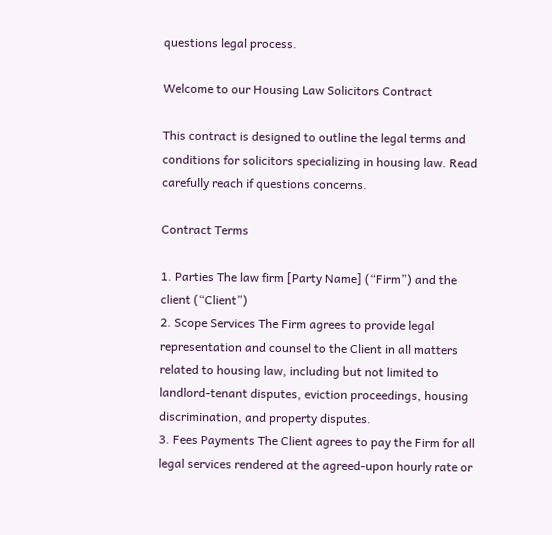questions legal process.

Welcome to our Housing Law Solicitors Contract

This contract is designed to outline the legal terms and conditions for solicitors specializing in housing law. Read carefully reach if questions concerns.

Contract Terms

1. Parties The law firm [Party Name] (“Firm”) and the client (“Client”)
2. Scope Services The Firm agrees to provide legal representation and counsel to the Client in all matters related to housing law, including but not limited to landlord-tenant disputes, eviction proceedings, housing discrimination, and property disputes.
3. Fees Payments The Client agrees to pay the Firm for all legal services rendered at the agreed-upon hourly rate or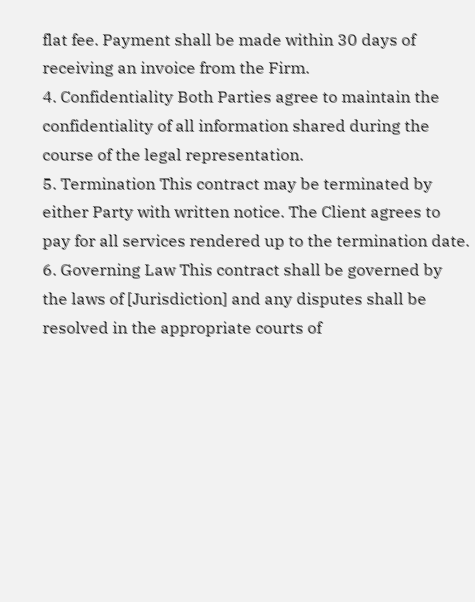flat fee. Payment shall be made within 30 days of receiving an invoice from the Firm.
4. Confidentiality Both Parties agree to maintain the confidentiality of all information shared during the course of the legal representation.
5. Termination This contract may be terminated by either Party with written notice. The Client agrees to pay for all services rendered up to the termination date.
6. Governing Law This contract shall be governed by the laws of [Jurisdiction] and any disputes shall be resolved in the appropriate courts of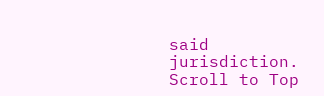said jurisdiction.
Scroll to Top